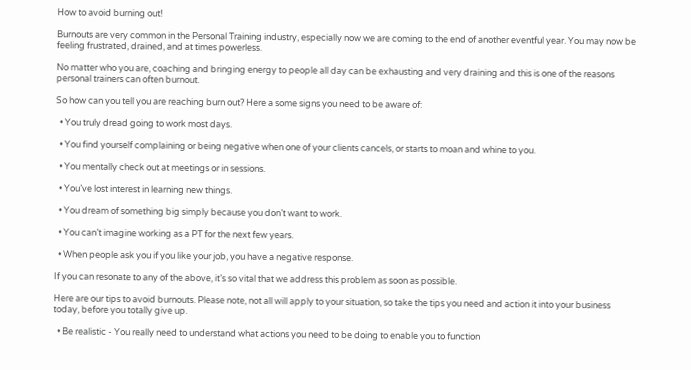How to avoid burning out!

Burnouts are very common in the Personal Training industry, especially now we are coming to the end of another eventful year. You may now be feeling frustrated, drained, and at times powerless.

No matter who you are, coaching and bringing energy to people all day can be exhausting and very draining and this is one of the reasons personal trainers can often burnout.

So how can you tell you are reaching burn out? Here a some signs you need to be aware of:

  • You truly dread going to work most days.

  • You find yourself complaining or being negative when one of your clients cancels, or starts to moan and whine to you.

  • You mentally check out at meetings or in sessions.

  • You’ve lost interest in learning new things.

  • You dream of something big simply because you don’t want to work.

  • You can’t imagine working as a PT for the next few years.

  • When people ask you if you like your job, you have a negative response.

If you can resonate to any of the above, it’s so vital that we address this problem as soon as possible.

Here are our tips to avoid burnouts. Please note, not all will apply to your situation, so take the tips you need and action it into your business today, before you totally give up.

  • Be realistic - You really need to understand what actions you need to be doing to enable you to function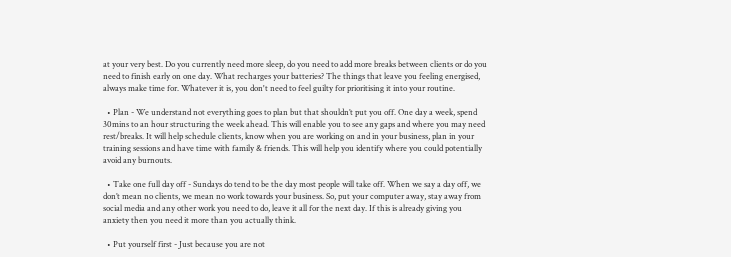at your very best. Do you currently need more sleep, do you need to add more breaks between clients or do you need to finish early on one day. What recharges your batteries? The things that leave you feeling energised, always make time for. Whatever it is, you don't need to feel guilty for prioritising it into your routine.

  • Plan - We understand not everything goes to plan but that shouldn’t put you off. One day a week, spend 30mins to an hour structuring the week ahead. This will enable you to see any gaps and where you may need rest/breaks. It will help schedule clients, know when you are working on and in your business, plan in your training sessions and have time with family & friends. This will help you identify where you could potentially avoid any burnouts.

  • Take one full day off - Sundays do tend to be the day most people will take off. When we say a day off, we don’t mean no clients, we mean no work towards your business. So, put your computer away, stay away from social media and any other work you need to do, leave it all for the next day. If this is already giving you anxiety then you need it more than you actually think.

  • Put yourself first - Just because you are not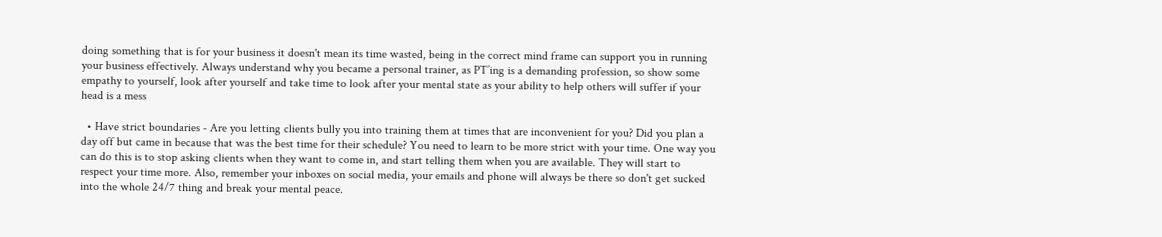doing something that is for your business it doesn't mean its time wasted, being in the correct mind frame can support you in running your business effectively. Always understand why you became a personal trainer, as PT’ing is a demanding profession, so show some empathy to yourself, look after yourself and take time to look after your mental state as your ability to help others will suffer if your head is a mess

  • Have strict boundaries - Are you letting clients bully you into training them at times that are inconvenient for you? Did you plan a day off but came in because that was the best time for their schedule? You need to learn to be more strict with your time. One way you can do this is to stop asking clients when they want to come in, and start telling them when you are available. They will start to respect your time more. Also, remember your inboxes on social media, your emails and phone will always be there so don't get sucked into the whole 24/7 thing and break your mental peace.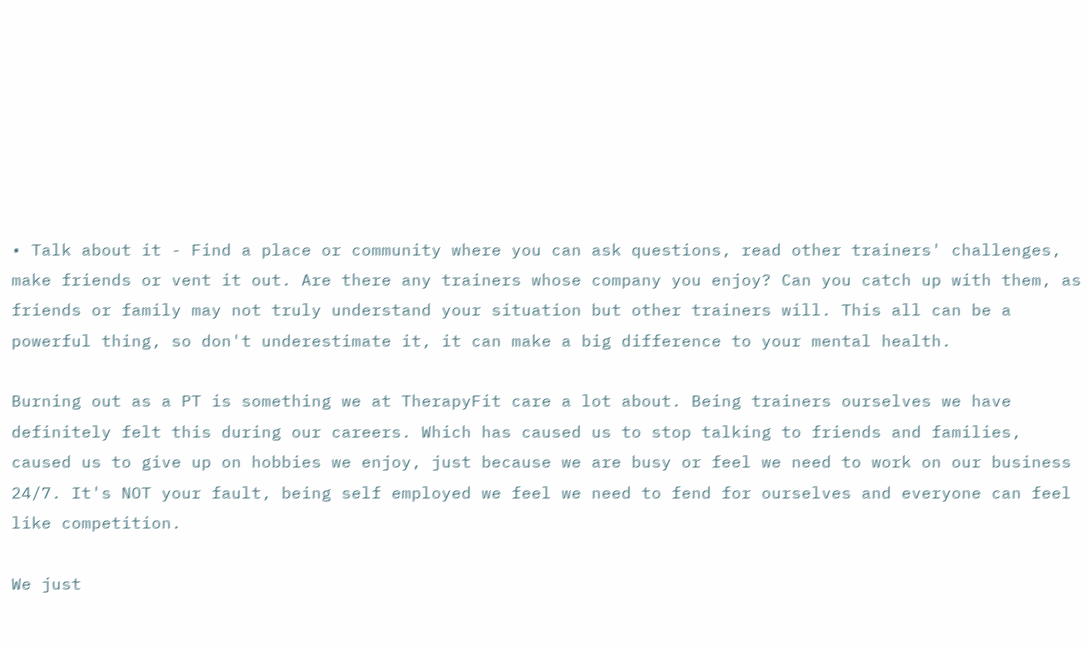• Talk about it - Find a place or community where you can ask questions, read other trainers' challenges, make friends or vent it out. Are there any trainers whose company you enjoy? Can you catch up with them, as friends or family may not truly understand your situation but other trainers will. This all can be a powerful thing, so don't underestimate it, it can make a big difference to your mental health.

Burning out as a PT is something we at TherapyFit care a lot about. Being trainers ourselves we have definitely felt this during our careers. Which has caused us to stop talking to friends and families, caused us to give up on hobbies we enjoy, just because we are busy or feel we need to work on our business 24/7. It's NOT your fault, being self employed we feel we need to fend for ourselves and everyone can feel like competition.

We just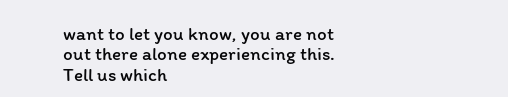want to let you know, you are not out there alone experiencing this. Tell us which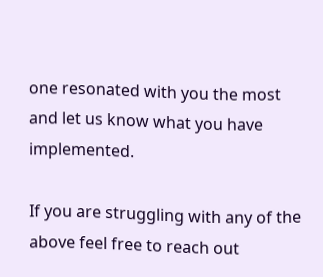one resonated with you the most and let us know what you have implemented.

If you are struggling with any of the above feel free to reach out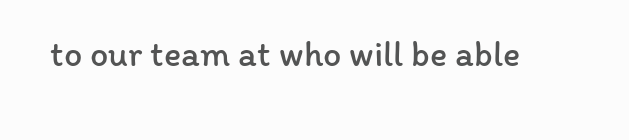to our team at who will be able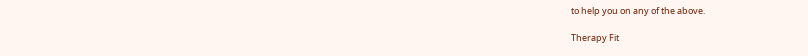to help you on any of the above.

Therapy Fit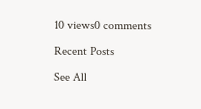10 views0 comments

Recent Posts

See All